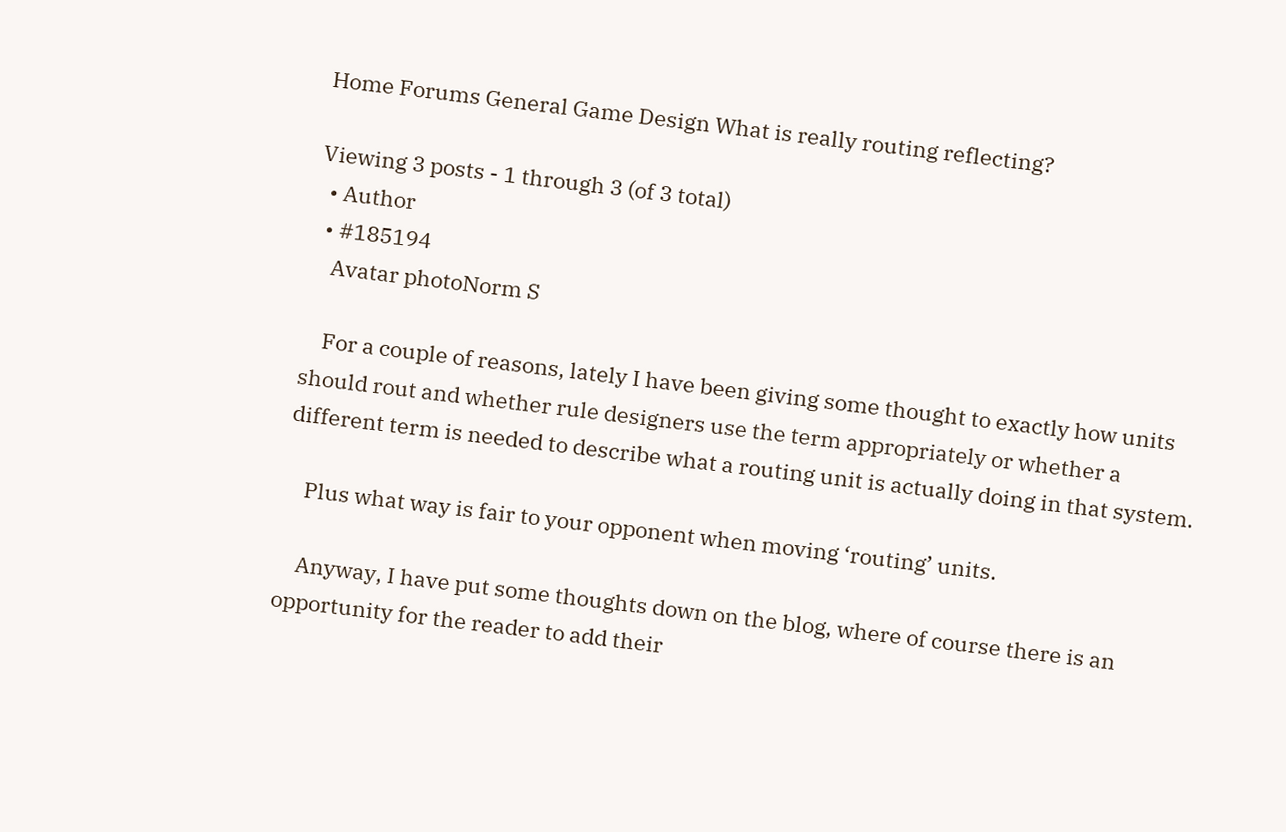Home Forums General Game Design What is really routing reflecting?

Viewing 3 posts - 1 through 3 (of 3 total)
  • Author
  • #185194
    Avatar photoNorm S

    For a couple of reasons, lately I have been giving some thought to exactly how units should rout and whether rule designers use the term appropriately or whether a different term is needed to describe what a routing unit is actually doing in that system.

    Plus what way is fair to your opponent when moving ‘routing’ units.

    Anyway, I have put some thoughts down on the blog, where of course there is an opportunity for the reader to add their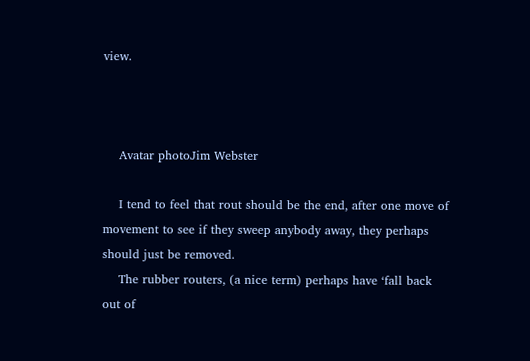view.



    Avatar photoJim Webster

    I tend to feel that rout should be the end, after one move of movement to see if they sweep anybody away, they perhaps should just be removed.
    The rubber routers, (a nice term) perhaps have ‘fall back out of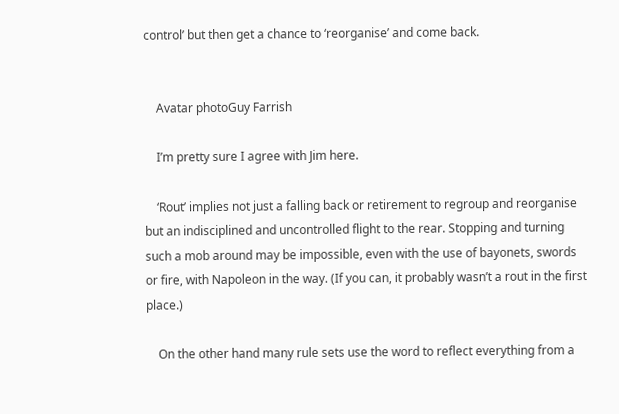control’ but then get a chance to ‘reorganise’ and come back.


    Avatar photoGuy Farrish

    I’m pretty sure I agree with Jim here.

    ‘Rout’ implies not just a falling back or retirement to regroup and reorganise but an indisciplined and uncontrolled flight to the rear. Stopping and turning such a mob around may be impossible, even with the use of bayonets, swords or fire, with Napoleon in the way. (If you can, it probably wasn’t a rout in the first place.)

    On the other hand many rule sets use the word to reflect everything from a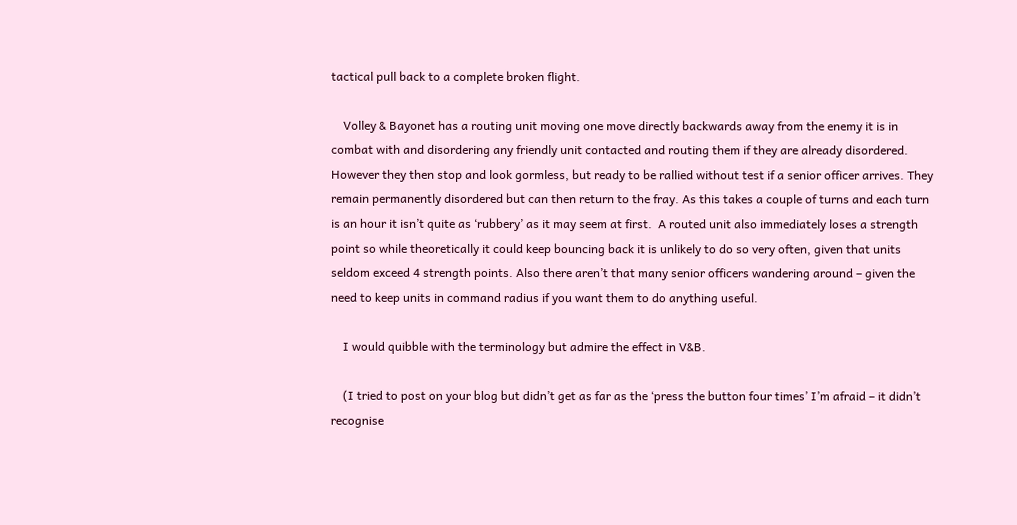tactical pull back to a complete broken flight.

    Volley & Bayonet has a routing unit moving one move directly backwards away from the enemy it is in combat with and disordering any friendly unit contacted and routing them if they are already disordered.  However they then stop and look gormless, but ready to be rallied without test if a senior officer arrives. They remain permanently disordered but can then return to the fray. As this takes a couple of turns and each turn is an hour it isn’t quite as ‘rubbery’ as it may seem at first.  A routed unit also immediately loses a strength point so while theoretically it could keep bouncing back it is unlikely to do so very often, given that units seldom exceed 4 strength points. Also there aren’t that many senior officers wandering around – given the need to keep units in command radius if you want them to do anything useful.

    I would quibble with the terminology but admire the effect in V&B.

    (I tried to post on your blog but didn’t get as far as the ‘press the button four times’ I’m afraid – it didn’t recognise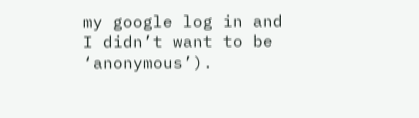my google log in and I didn’t want to be ‘anonymous’).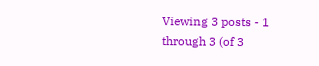Viewing 3 posts - 1 through 3 (of 3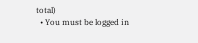total)
  • You must be logged in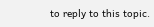to reply to this topic.